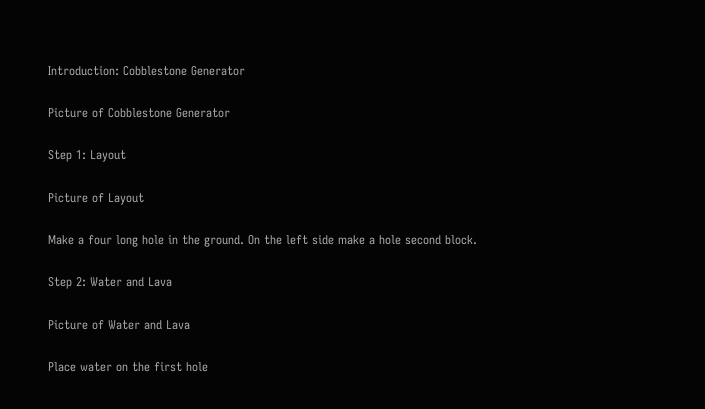Introduction: Cobblestone Generator

Picture of Cobblestone Generator

Step 1: Layout

Picture of Layout

Make a four long hole in the ground. On the left side make a hole second block.

Step 2: Water and Lava

Picture of Water and Lava

Place water on the first hole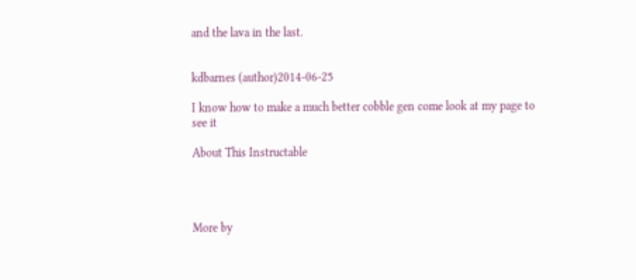and the lava in the last.


kdbarnes (author)2014-06-25

I know how to make a much better cobble gen come look at my page to see it

About This Instructable




More by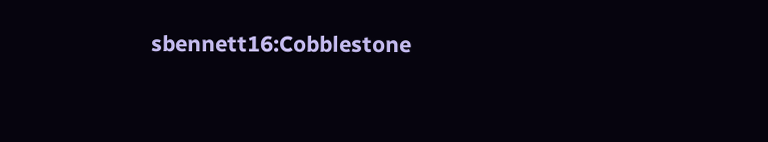sbennett16:Cobblestone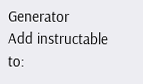Generator
Add instructable to: